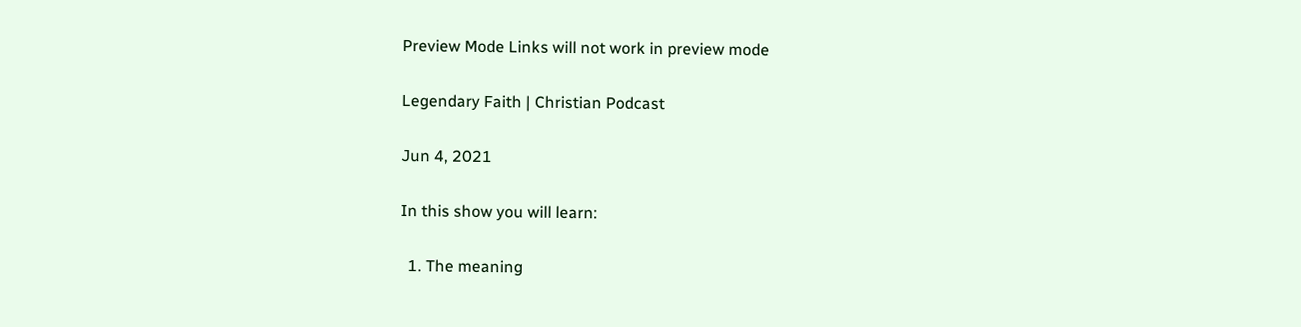Preview Mode Links will not work in preview mode

Legendary Faith | Christian Podcast

Jun 4, 2021

In this show you will learn:

  1. The meaning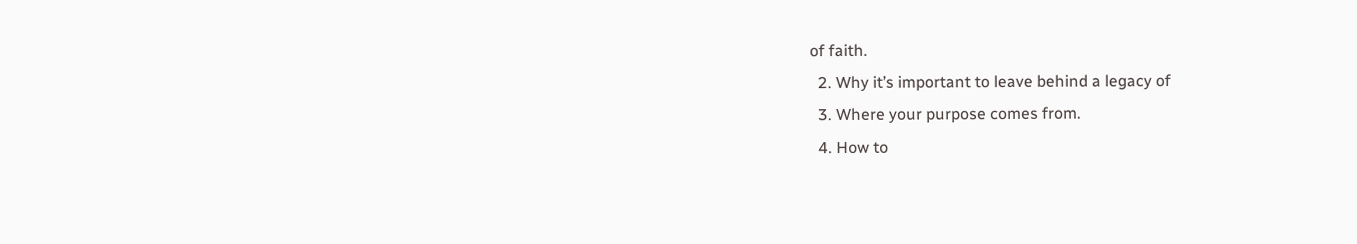of faith.
  2. Why it’s important to leave behind a legacy of
  3. Where your purpose comes from.
  4. How to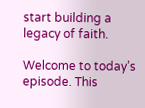start building a legacy of faith.

Welcome to today’s episode. This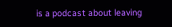is a podcast about leaving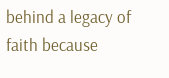behind a legacy of faith because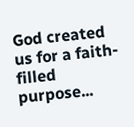God created us for a faith-filled purpose...